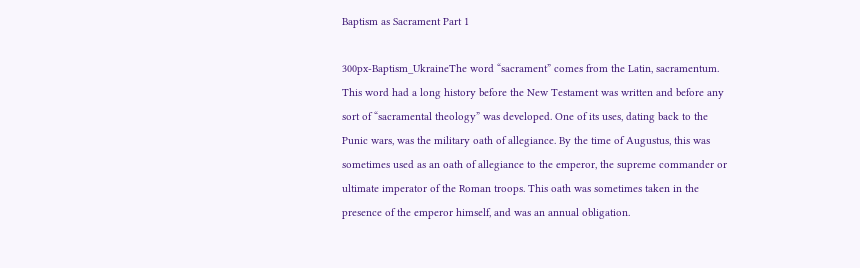Baptism as Sacrament Part 1

300px-Baptism_UkraineThe word “sacrament” comes from the Latin, sacramentum. This word had a long history before the New Testament was written and before any sort of “sacramental theology” was developed. One of its uses, dating back to the Punic wars, was the military oath of allegiance. By the time of Augustus, this was sometimes used as an oath of allegiance to the emperor, the supreme commander or ultimate imperator of the Roman troops. This oath was sometimes taken in the presence of the emperor himself, and was an annual obligation.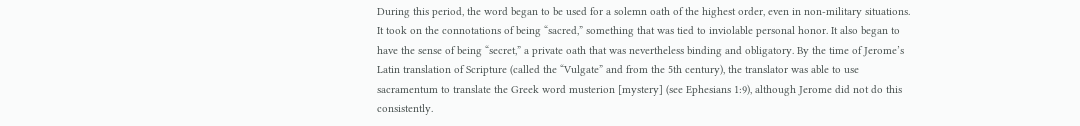During this period, the word began to be used for a solemn oath of the highest order, even in non-military situations. It took on the connotations of being “sacred,” something that was tied to inviolable personal honor. It also began to have the sense of being “secret,” a private oath that was nevertheless binding and obligatory. By the time of Jerome’s Latin translation of Scripture (called the “Vulgate” and from the 5th century), the translator was able to use sacramentum to translate the Greek word musterion [mystery] (see Ephesians 1:9), although Jerome did not do this consistently.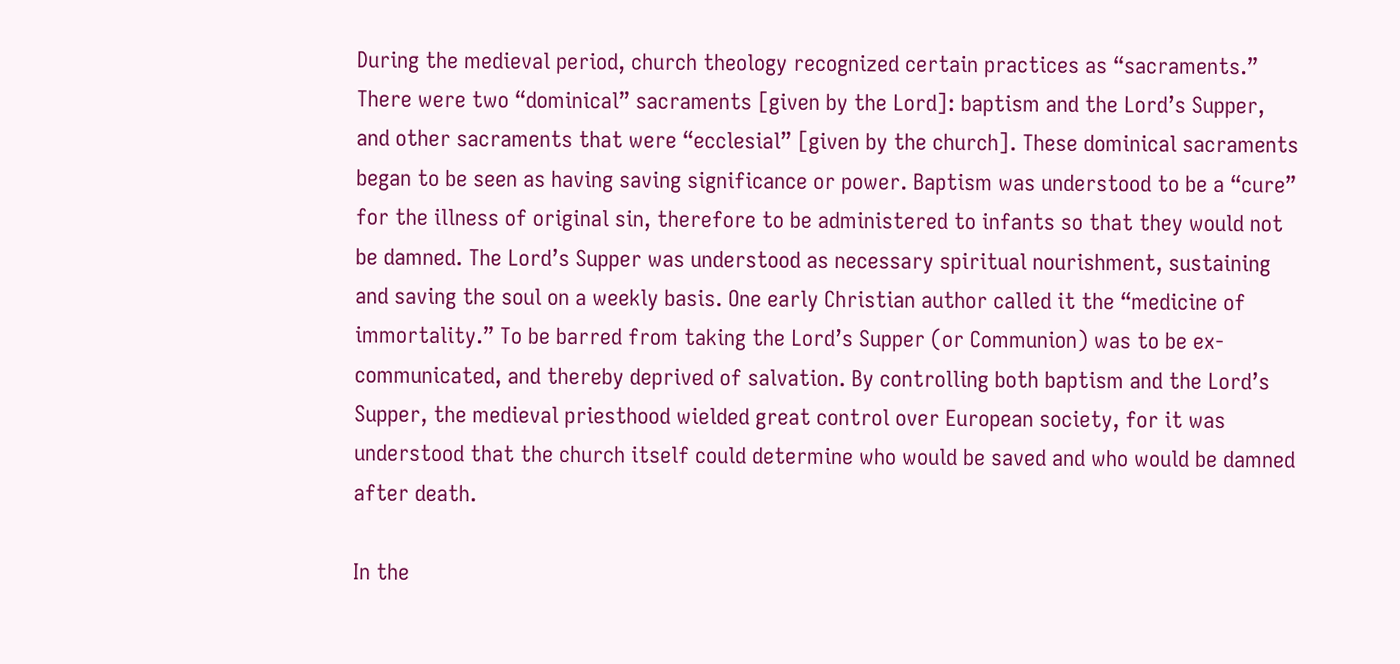During the medieval period, church theology recognized certain practices as “sacraments.” There were two “dominical” sacraments [given by the Lord]: baptism and the Lord’s Supper, and other sacraments that were “ecclesial” [given by the church]. These dominical sacraments began to be seen as having saving significance or power. Baptism was understood to be a “cure” for the illness of original sin, therefore to be administered to infants so that they would not be damned. The Lord’s Supper was understood as necessary spiritual nourishment, sustaining and saving the soul on a weekly basis. One early Christian author called it the “medicine of immortality.” To be barred from taking the Lord’s Supper (or Communion) was to be ex-communicated, and thereby deprived of salvation. By controlling both baptism and the Lord’s Supper, the medieval priesthood wielded great control over European society, for it was understood that the church itself could determine who would be saved and who would be damned after death.

In the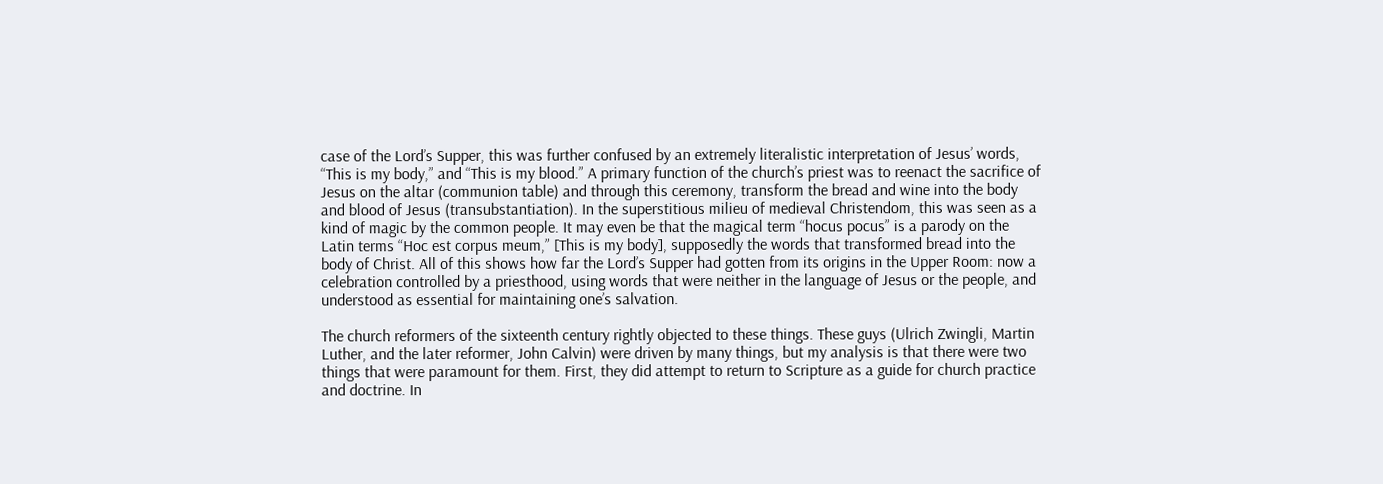case of the Lord’s Supper, this was further confused by an extremely literalistic interpretation of Jesus’ words, “This is my body,” and “This is my blood.” A primary function of the church’s priest was to reenact the sacrifice of Jesus on the altar (communion table) and through this ceremony, transform the bread and wine into the body and blood of Jesus (transubstantiation). In the superstitious milieu of medieval Christendom, this was seen as a kind of magic by the common people. It may even be that the magical term “hocus pocus” is a parody on the Latin terms “Hoc est corpus meum,” [This is my body], supposedly the words that transformed bread into the body of Christ. All of this shows how far the Lord’s Supper had gotten from its origins in the Upper Room: now a celebration controlled by a priesthood, using words that were neither in the language of Jesus or the people, and understood as essential for maintaining one’s salvation.

The church reformers of the sixteenth century rightly objected to these things. These guys (Ulrich Zwingli, Martin Luther, and the later reformer, John Calvin) were driven by many things, but my analysis is that there were two things that were paramount for them. First, they did attempt to return to Scripture as a guide for church practice and doctrine. In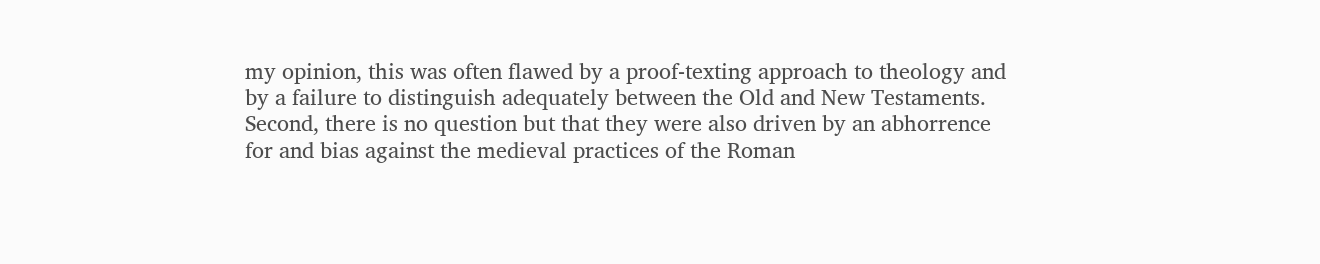my opinion, this was often flawed by a proof-texting approach to theology and by a failure to distinguish adequately between the Old and New Testaments. Second, there is no question but that they were also driven by an abhorrence for and bias against the medieval practices of the Roman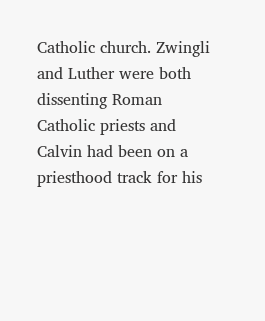Catholic church. Zwingli and Luther were both dissenting Roman Catholic priests and Calvin had been on a priesthood track for his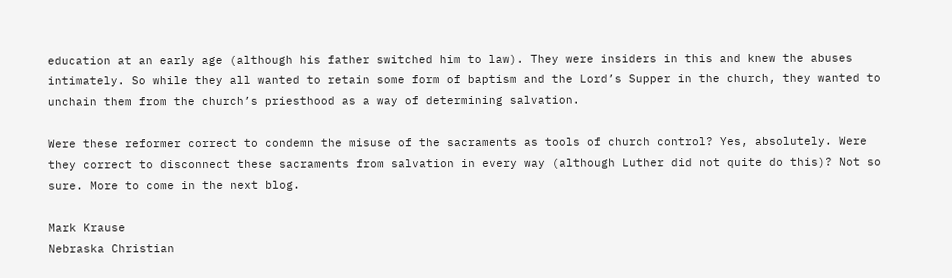education at an early age (although his father switched him to law). They were insiders in this and knew the abuses intimately. So while they all wanted to retain some form of baptism and the Lord’s Supper in the church, they wanted to unchain them from the church’s priesthood as a way of determining salvation.

Were these reformer correct to condemn the misuse of the sacraments as tools of church control? Yes, absolutely. Were they correct to disconnect these sacraments from salvation in every way (although Luther did not quite do this)? Not so sure. More to come in the next blog.

Mark Krause
Nebraska Christian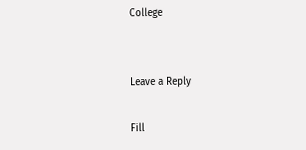College


Leave a Reply

Fill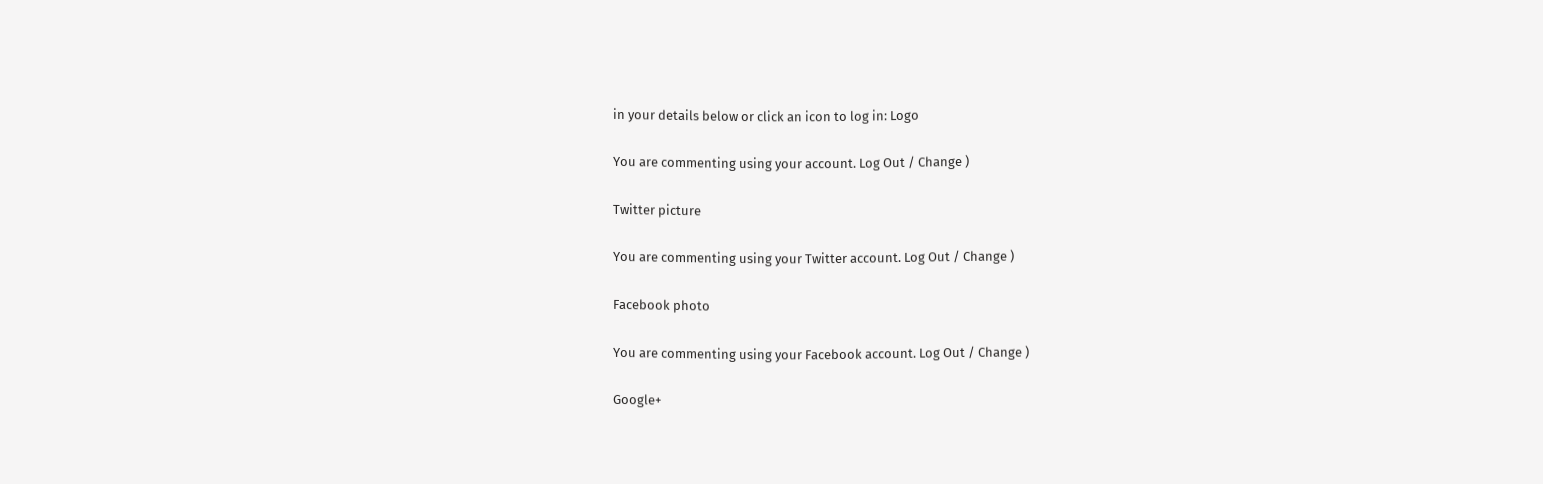in your details below or click an icon to log in: Logo

You are commenting using your account. Log Out / Change )

Twitter picture

You are commenting using your Twitter account. Log Out / Change )

Facebook photo

You are commenting using your Facebook account. Log Out / Change )

Google+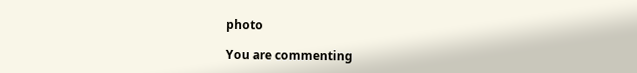photo

You are commenting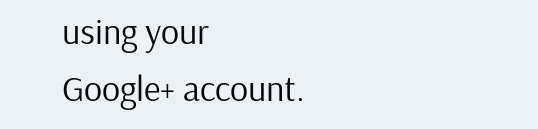using your Google+ account.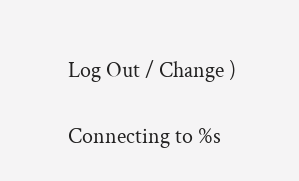Log Out / Change )

Connecting to %s